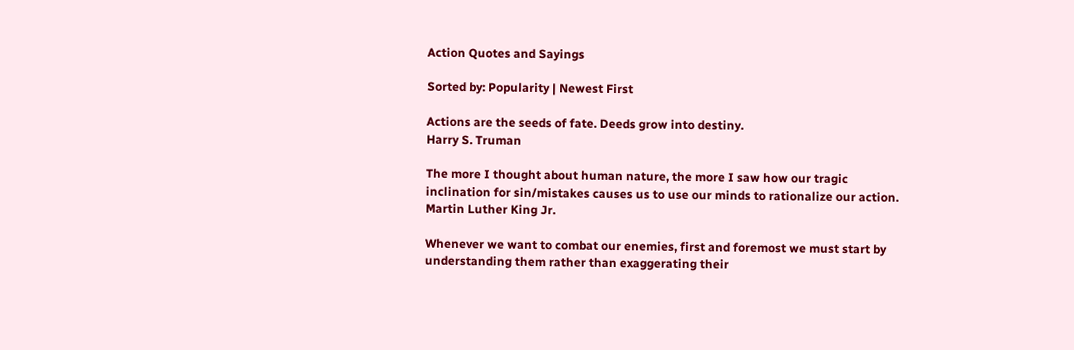Action Quotes and Sayings

Sorted by: Popularity | Newest First

Actions are the seeds of fate. Deeds grow into destiny.
Harry S. Truman

The more I thought about human nature, the more I saw how our tragic inclination for sin/mistakes causes us to use our minds to rationalize our action.
Martin Luther King Jr.

Whenever we want to combat our enemies, first and foremost we must start by understanding them rather than exaggerating their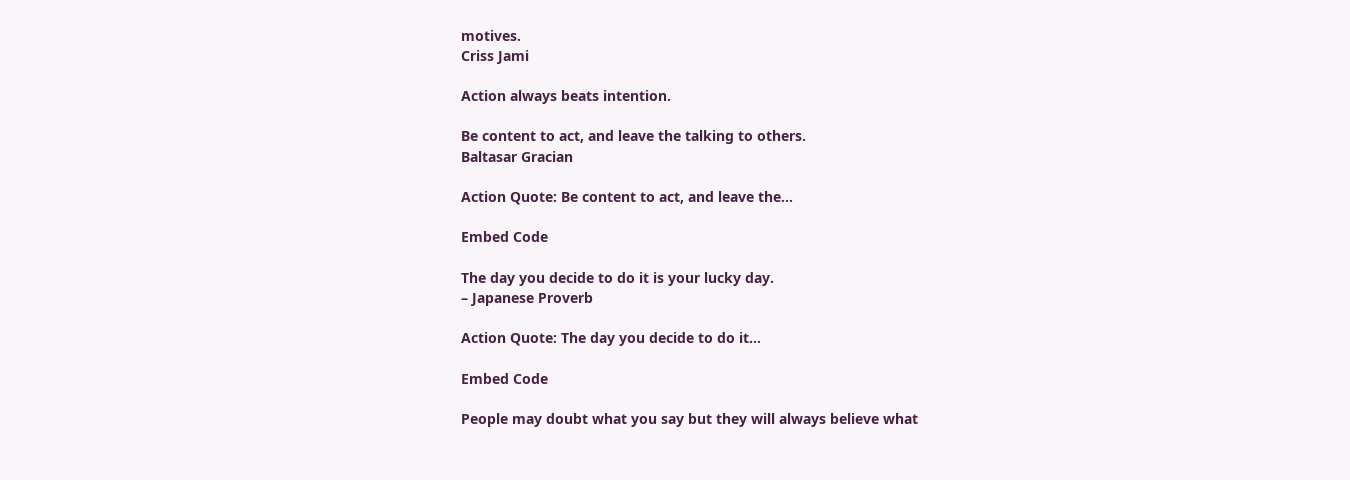motives.
Criss Jami

Action always beats intention.

Be content to act, and leave the talking to others.
Baltasar Gracian

Action Quote: Be content to act, and leave the...

Embed Code

The day you decide to do it is your lucky day.
– Japanese Proverb

Action Quote: The day you decide to do it...

Embed Code

People may doubt what you say but they will always believe what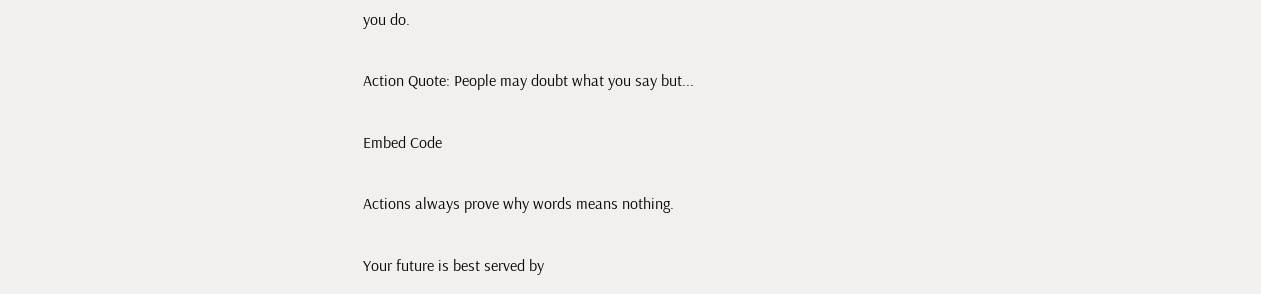you do.

Action Quote: People may doubt what you say but...

Embed Code

Actions always prove why words means nothing.

Your future is best served by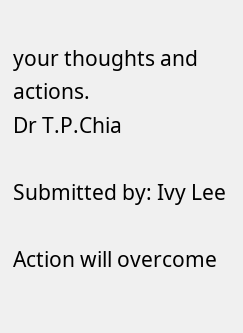your thoughts and actions.
Dr T.P.Chia

Submitted by: Ivy Lee

Action will overcome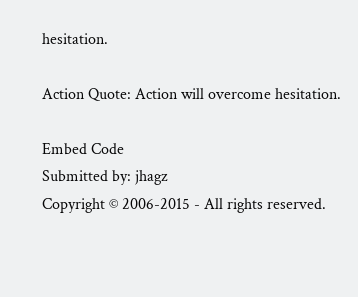hesitation.

Action Quote: Action will overcome hesitation.

Embed Code
Submitted by: jhagz
Copyright © 2006-2015 - All rights reserved.